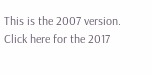This is the 2007 version. Click here for the 2017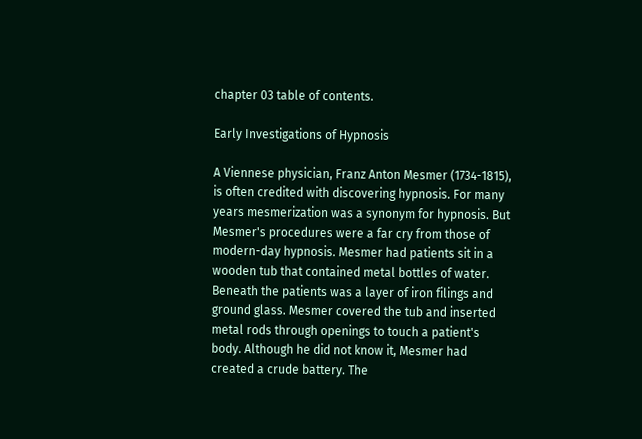chapter 03 table of contents.

Early Investigations of Hypnosis

A Viennese physician, Franz Anton Mesmer (1734-1815), is often credited with discovering hypnosis. For many years mesmerization was a synonym for hypnosis. But Mesmer's procedures were a far cry from those of modern-day hypnosis. Mesmer had patients sit in a wooden tub that contained metal bottles of water. Beneath the patients was a layer of iron filings and ground glass. Mesmer covered the tub and inserted metal rods through openings to touch a patient's body. Although he did not know it, Mesmer had created a crude battery. The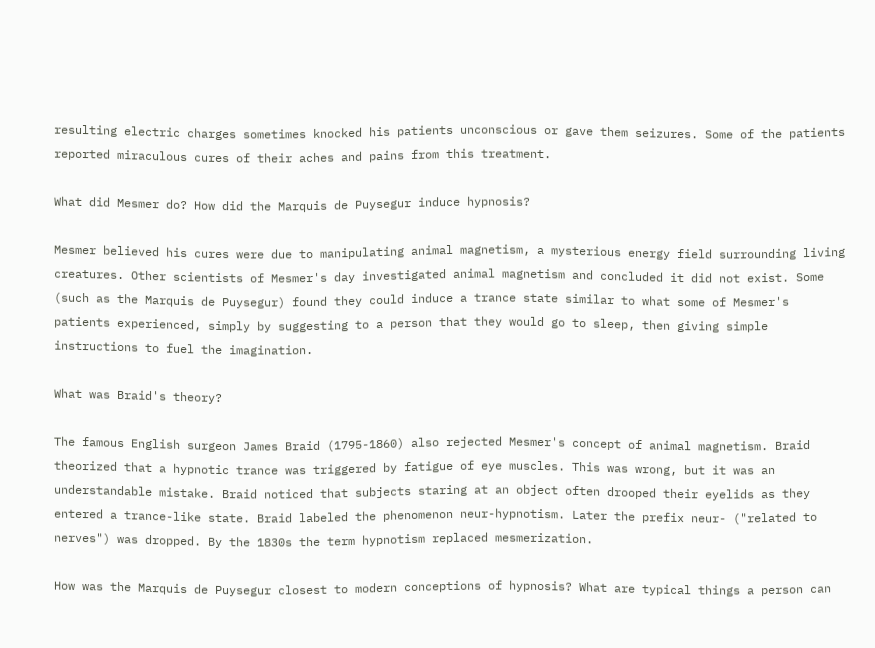resulting electric charges sometimes knocked his patients unconscious or gave them seizures. Some of the patients reported miraculous cures of their aches and pains from this treatment.

What did Mesmer do? How did the Marquis de Puysegur induce hypnosis?

Mesmer believed his cures were due to manipulating animal magnetism, a mysterious energy field surrounding living creatures. Other scientists of Mesmer's day investigated animal magnetism and concluded it did not exist. Some (such as the Marquis de Puysegur) found they could induce a trance state similar to what some of Mesmer's patients experienced, simply by suggesting to a person that they would go to sleep, then giving simple instructions to fuel the imagination.

What was Braid's theory?

The famous English surgeon James Braid (1795-1860) also rejected Mesmer's concept of animal magnetism. Braid theorized that a hypnotic trance was triggered by fatigue of eye muscles. This was wrong, but it was an understandable mistake. Braid noticed that subjects staring at an object often drooped their eyelids as they entered a trance-like state. Braid labeled the phenomenon neur-hypnotism. Later the prefix neur- ("related to nerves") was dropped. By the 1830s the term hypnotism replaced mesmerization.

How was the Marquis de Puysegur closest to modern conceptions of hypnosis? What are typical things a person can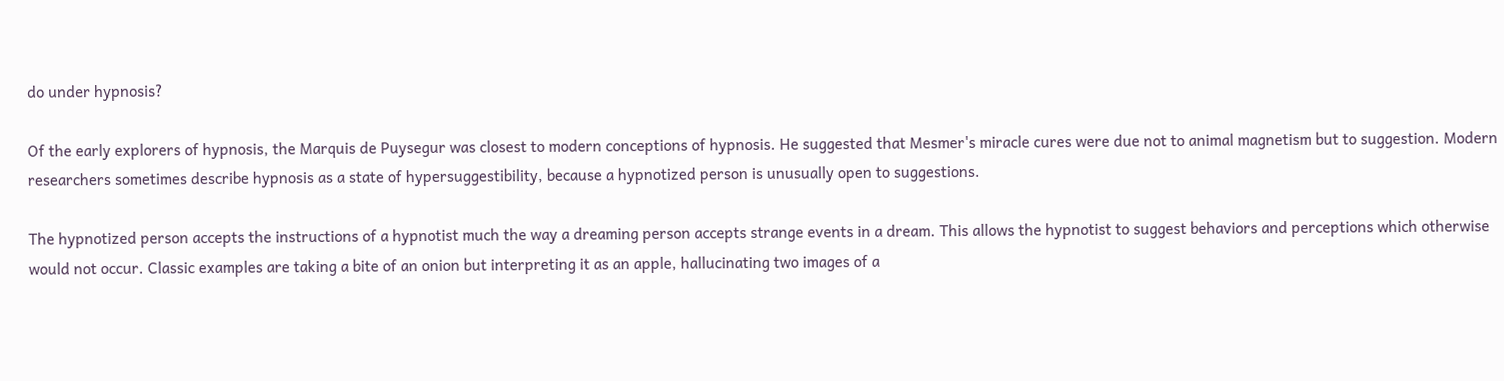do under hypnosis?

Of the early explorers of hypnosis, the Marquis de Puysegur was closest to modern conceptions of hypnosis. He suggested that Mesmer's miracle cures were due not to animal magnetism but to suggestion. Modern researchers sometimes describe hypnosis as a state of hypersuggestibility, because a hypnotized person is unusually open to suggestions.

The hypnotized person accepts the instructions of a hypnotist much the way a dreaming person accepts strange events in a dream. This allows the hypnotist to suggest behaviors and perceptions which otherwise would not occur. Classic examples are taking a bite of an onion but interpreting it as an apple, hallucinating two images of a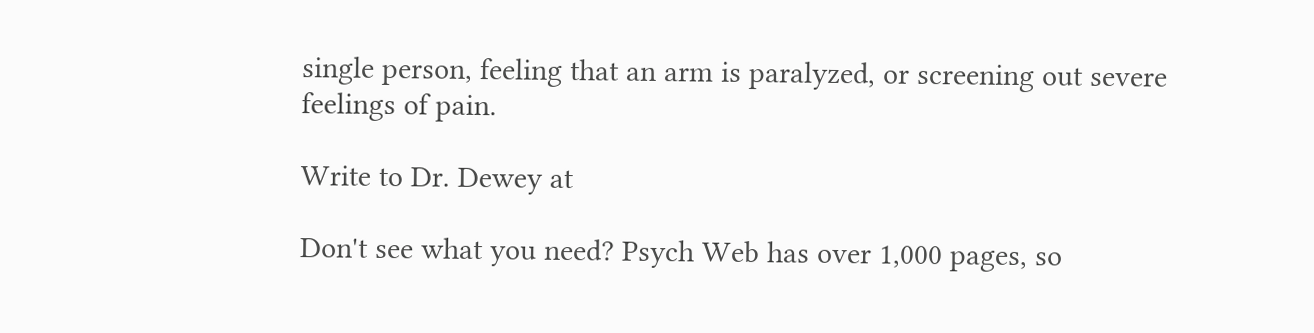single person, feeling that an arm is paralyzed, or screening out severe feelings of pain.

Write to Dr. Dewey at

Don't see what you need? Psych Web has over 1,000 pages, so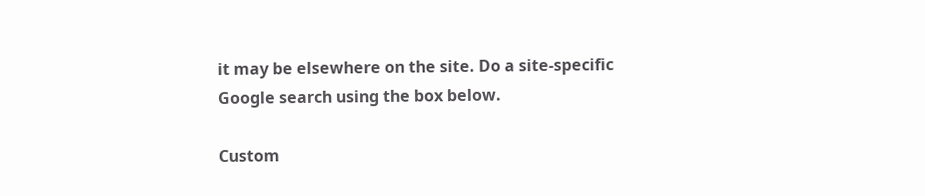it may be elsewhere on the site. Do a site-specific Google search using the box below.

Custom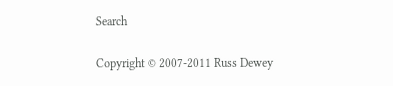Search

Copyright © 2007-2011 Russ Dewey